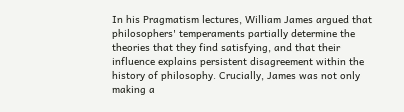In his Pragmatism lectures, William James argued that philosophers' temperaments partially determine the theories that they find satisfying, and that their influence explains persistent disagreement within the history of philosophy. Crucially, James was not only making a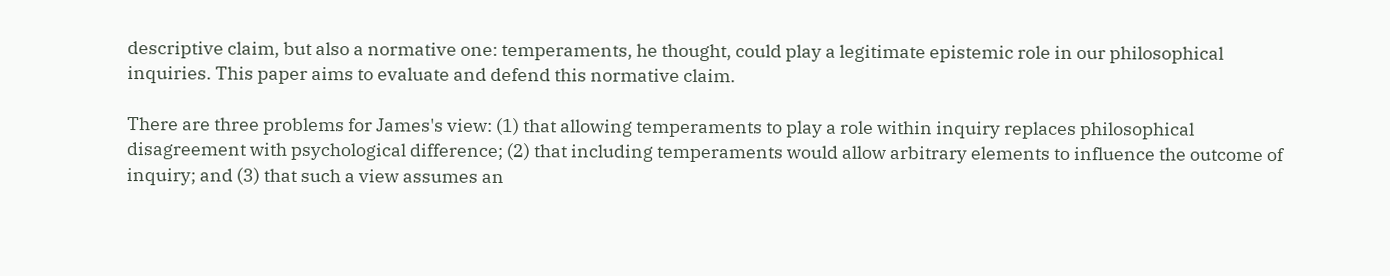descriptive claim, but also a normative one: temperaments, he thought, could play a legitimate epistemic role in our philosophical inquiries. This paper aims to evaluate and defend this normative claim.

There are three problems for James's view: (1) that allowing temperaments to play a role within inquiry replaces philosophical disagreement with psychological difference; (2) that including temperaments would allow arbitrary elements to influence the outcome of inquiry; and (3) that such a view assumes an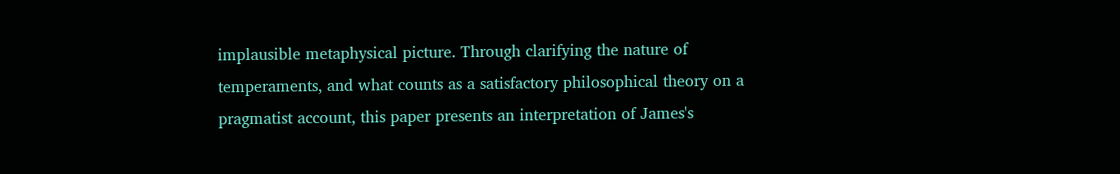implausible metaphysical picture. Through clarifying the nature of temperaments, and what counts as a satisfactory philosophical theory on a pragmatist account, this paper presents an interpretation of James's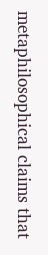metaphilosophical claims that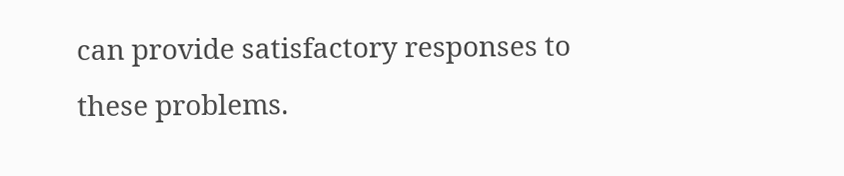can provide satisfactory responses to these problems.